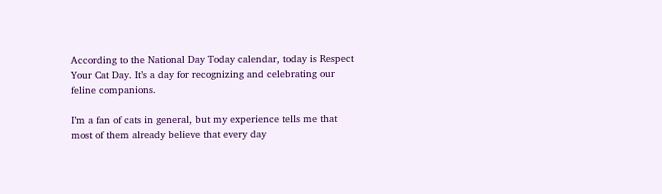According to the National Day Today calendar, today is Respect Your Cat Day. It’s a day for recognizing and celebrating our feline companions.

I’m a fan of cats in general, but my experience tells me that most of them already believe that every day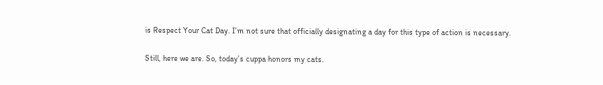is Respect Your Cat Day. I’m not sure that officially designating a day for this type of action is necessary.

Still, here we are. So, today’s cuppa honors my cats.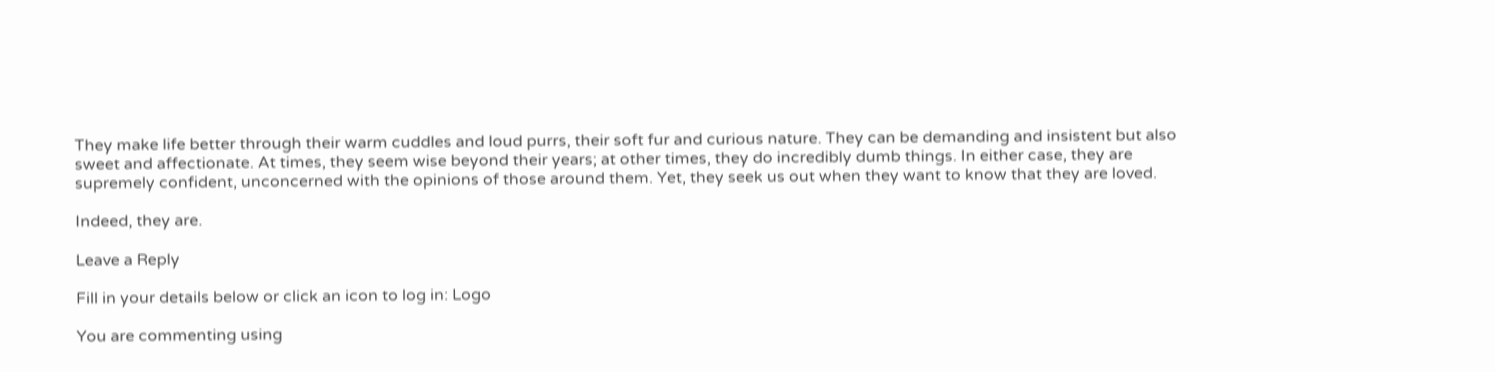They make life better through their warm cuddles and loud purrs, their soft fur and curious nature. They can be demanding and insistent but also sweet and affectionate. At times, they seem wise beyond their years; at other times, they do incredibly dumb things. In either case, they are supremely confident, unconcerned with the opinions of those around them. Yet, they seek us out when they want to know that they are loved.

Indeed, they are.

Leave a Reply

Fill in your details below or click an icon to log in: Logo

You are commenting using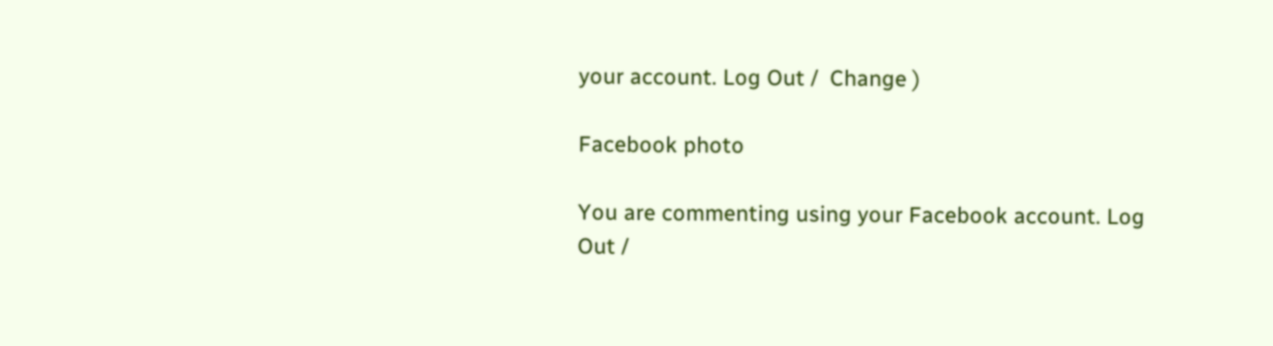your account. Log Out /  Change )

Facebook photo

You are commenting using your Facebook account. Log Out /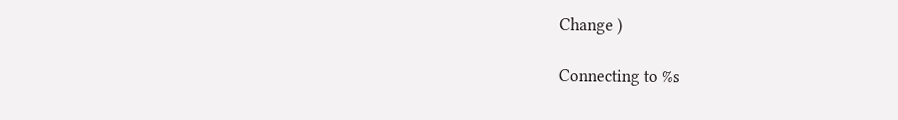Change )

Connecting to %s